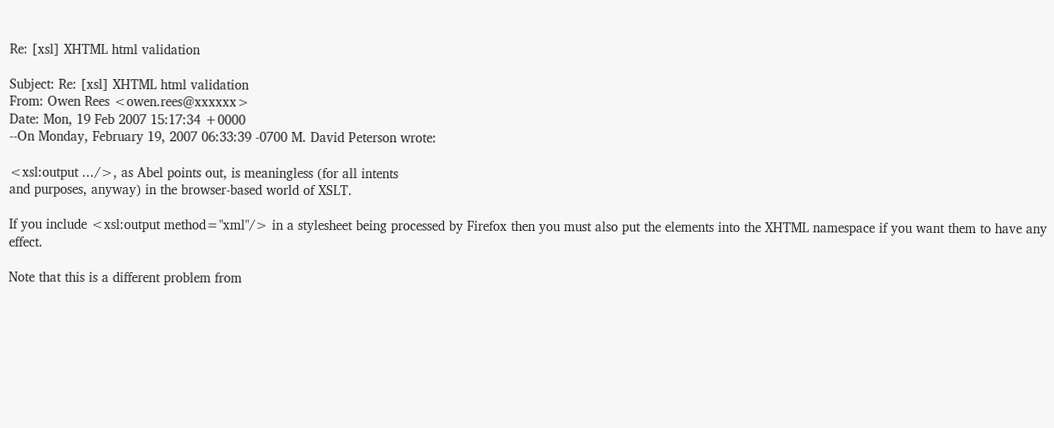Re: [xsl] XHTML html validation

Subject: Re: [xsl] XHTML html validation
From: Owen Rees <owen.rees@xxxxxx>
Date: Mon, 19 Feb 2007 15:17:34 +0000
--On Monday, February 19, 2007 06:33:39 -0700 M. David Peterson wrote:

<xsl:output .../>, as Abel points out, is meaningless (for all intents
and purposes, anyway) in the browser-based world of XSLT.

If you include <xsl:output method="xml"/> in a stylesheet being processed by Firefox then you must also put the elements into the XHTML namespace if you want them to have any effect.

Note that this is a different problem from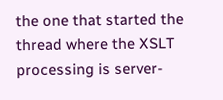the one that started the thread where the XSLT processing is server-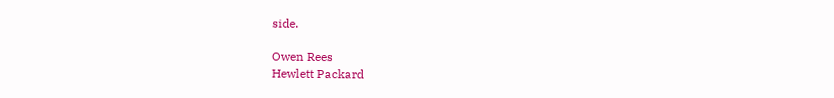side.

Owen Rees
Hewlett Packard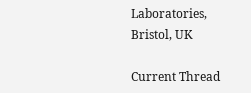Laboratories, Bristol, UK

Current Thread